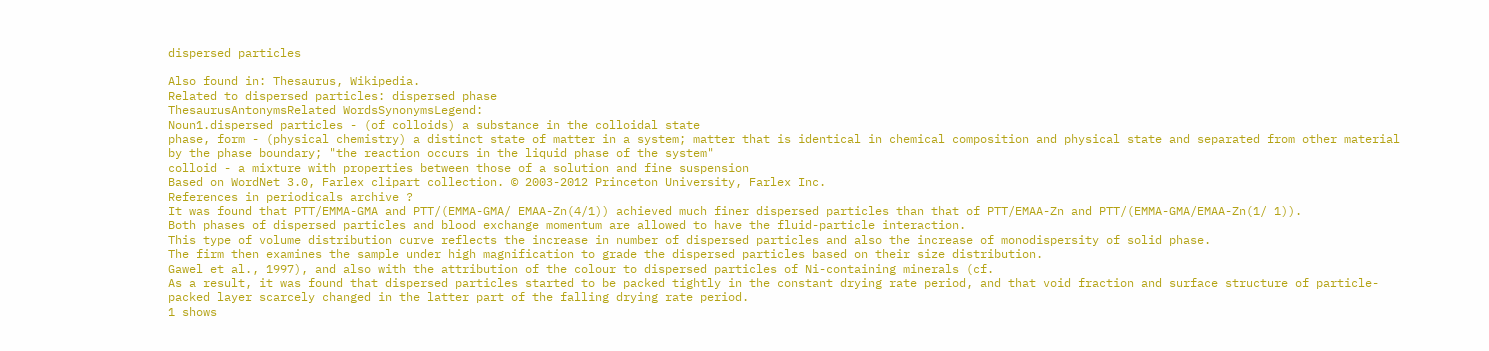dispersed particles

Also found in: Thesaurus, Wikipedia.
Related to dispersed particles: dispersed phase
ThesaurusAntonymsRelated WordsSynonymsLegend:
Noun1.dispersed particles - (of colloids) a substance in the colloidal state
phase, form - (physical chemistry) a distinct state of matter in a system; matter that is identical in chemical composition and physical state and separated from other material by the phase boundary; "the reaction occurs in the liquid phase of the system"
colloid - a mixture with properties between those of a solution and fine suspension
Based on WordNet 3.0, Farlex clipart collection. © 2003-2012 Princeton University, Farlex Inc.
References in periodicals archive ?
It was found that PTT/EMMA-GMA and PTT/(EMMA-GMA/ EMAA-Zn(4/1)) achieved much finer dispersed particles than that of PTT/EMAA-Zn and PTT/(EMMA-GMA/EMAA-Zn(1/ 1)).
Both phases of dispersed particles and blood exchange momentum are allowed to have the fluid-particle interaction.
This type of volume distribution curve reflects the increase in number of dispersed particles and also the increase of monodispersity of solid phase.
The firm then examines the sample under high magnification to grade the dispersed particles based on their size distribution.
Gawel et al., 1997), and also with the attribution of the colour to dispersed particles of Ni-containing minerals (cf.
As a result, it was found that dispersed particles started to be packed tightly in the constant drying rate period, and that void fraction and surface structure of particle-packed layer scarcely changed in the latter part of the falling drying rate period.
1 shows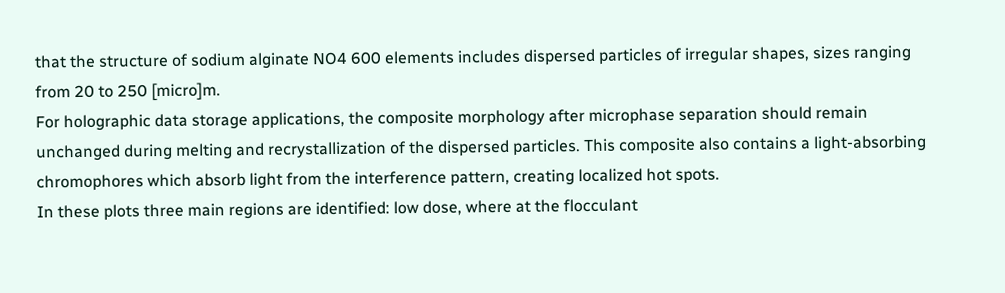that the structure of sodium alginate NO4 600 elements includes dispersed particles of irregular shapes, sizes ranging from 20 to 250 [micro]m.
For holographic data storage applications, the composite morphology after microphase separation should remain unchanged during melting and recrystallization of the dispersed particles. This composite also contains a light-absorbing chromophores which absorb light from the interference pattern, creating localized hot spots.
In these plots three main regions are identified: low dose, where at the flocculant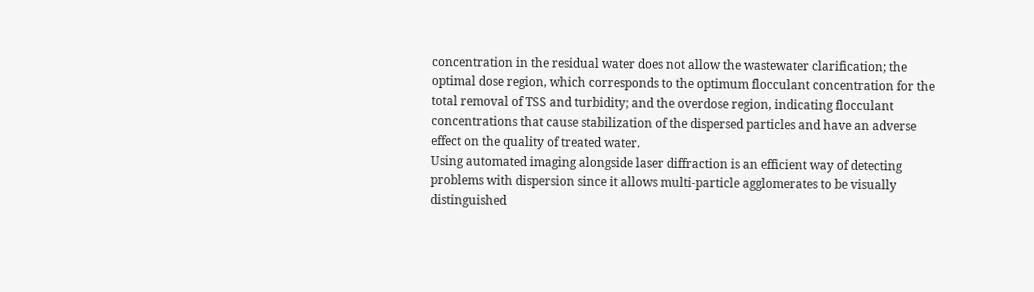concentration in the residual water does not allow the wastewater clarification; the optimal dose region, which corresponds to the optimum flocculant concentration for the total removal of TSS and turbidity; and the overdose region, indicating flocculant concentrations that cause stabilization of the dispersed particles and have an adverse effect on the quality of treated water.
Using automated imaging alongside laser diffraction is an efficient way of detecting problems with dispersion since it allows multi-particle agglomerates to be visually distinguished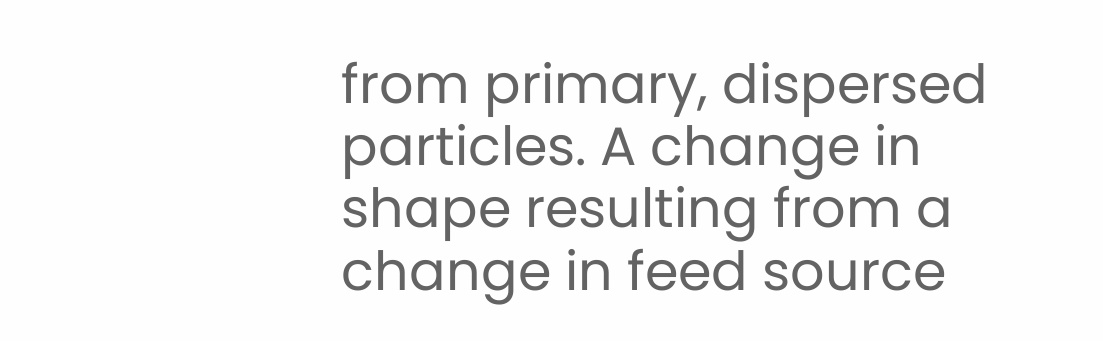from primary, dispersed particles. A change in shape resulting from a change in feed source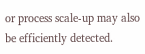or process scale-up may also be efficiently detected.